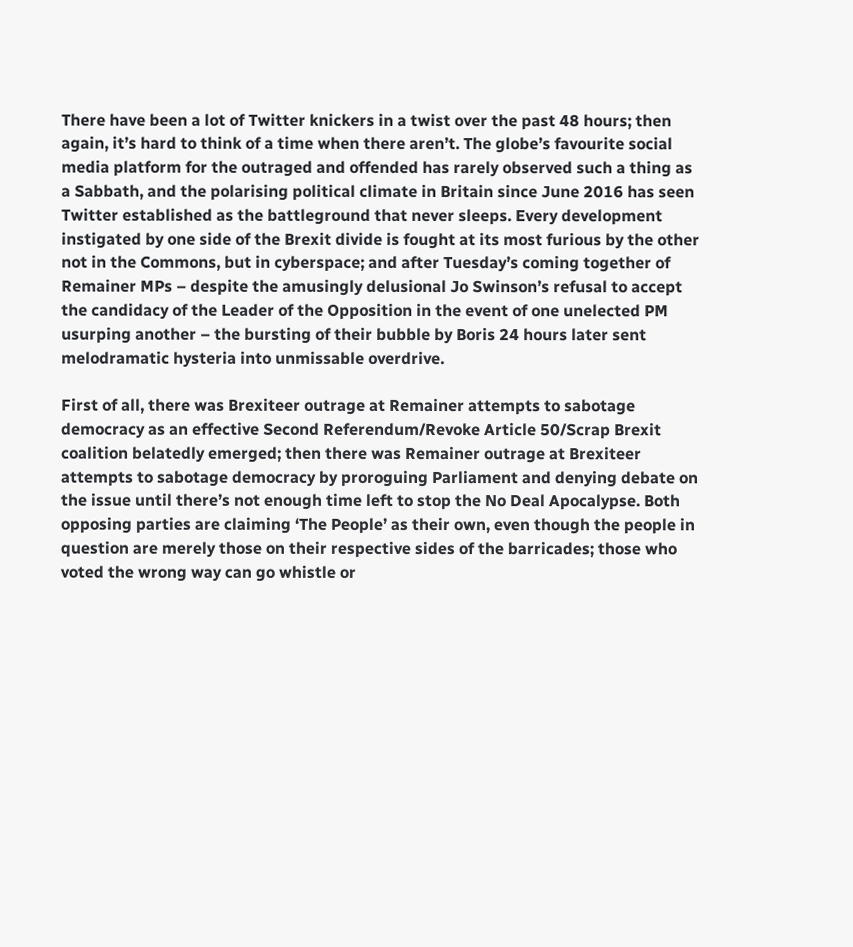There have been a lot of Twitter knickers in a twist over the past 48 hours; then again, it’s hard to think of a time when there aren’t. The globe’s favourite social media platform for the outraged and offended has rarely observed such a thing as a Sabbath, and the polarising political climate in Britain since June 2016 has seen Twitter established as the battleground that never sleeps. Every development instigated by one side of the Brexit divide is fought at its most furious by the other not in the Commons, but in cyberspace; and after Tuesday’s coming together of Remainer MPs – despite the amusingly delusional Jo Swinson’s refusal to accept the candidacy of the Leader of the Opposition in the event of one unelected PM usurping another – the bursting of their bubble by Boris 24 hours later sent melodramatic hysteria into unmissable overdrive.

First of all, there was Brexiteer outrage at Remainer attempts to sabotage democracy as an effective Second Referendum/Revoke Article 50/Scrap Brexit coalition belatedly emerged; then there was Remainer outrage at Brexiteer attempts to sabotage democracy by proroguing Parliament and denying debate on the issue until there’s not enough time left to stop the No Deal Apocalypse. Both opposing parties are claiming ‘The People’ as their own, even though the people in question are merely those on their respective sides of the barricades; those who voted the wrong way can go whistle or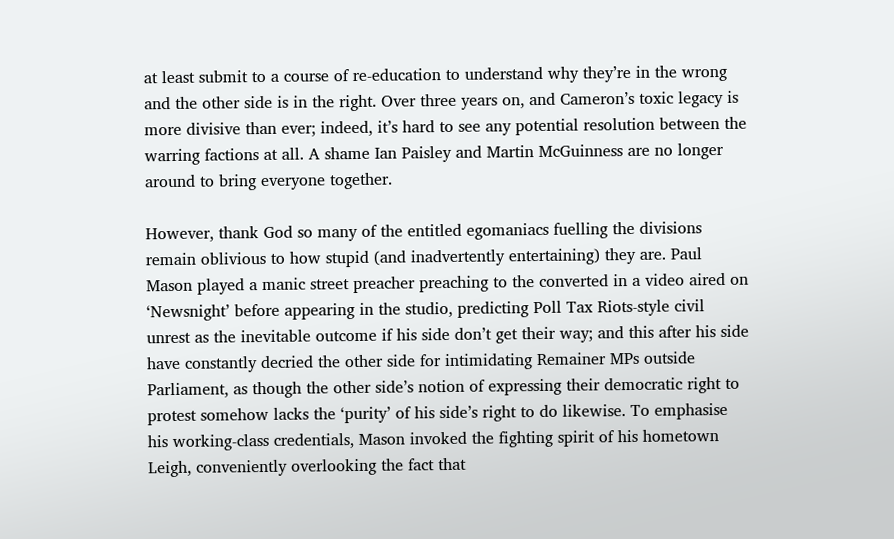at least submit to a course of re-education to understand why they’re in the wrong and the other side is in the right. Over three years on, and Cameron’s toxic legacy is more divisive than ever; indeed, it’s hard to see any potential resolution between the warring factions at all. A shame Ian Paisley and Martin McGuinness are no longer around to bring everyone together.

However, thank God so many of the entitled egomaniacs fuelling the divisions remain oblivious to how stupid (and inadvertently entertaining) they are. Paul Mason played a manic street preacher preaching to the converted in a video aired on ‘Newsnight’ before appearing in the studio, predicting Poll Tax Riots-style civil unrest as the inevitable outcome if his side don’t get their way; and this after his side have constantly decried the other side for intimidating Remainer MPs outside Parliament, as though the other side’s notion of expressing their democratic right to protest somehow lacks the ‘purity’ of his side’s right to do likewise. To emphasise his working-class credentials, Mason invoked the fighting spirit of his hometown Leigh, conveniently overlooking the fact that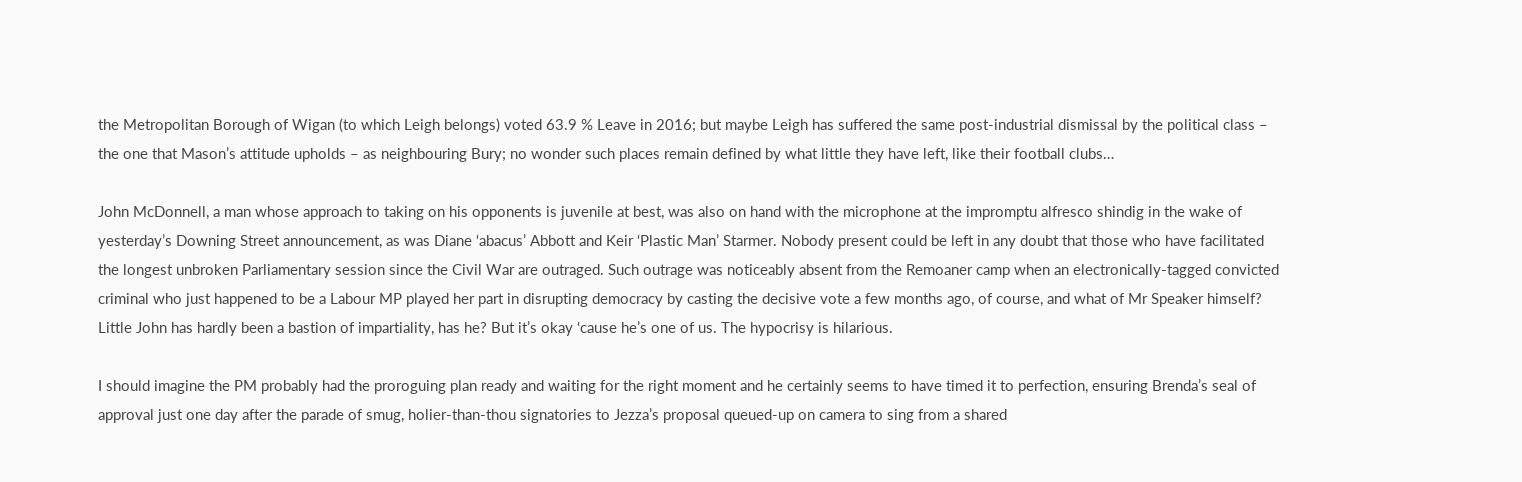the Metropolitan Borough of Wigan (to which Leigh belongs) voted 63.9 % Leave in 2016; but maybe Leigh has suffered the same post-industrial dismissal by the political class – the one that Mason’s attitude upholds – as neighbouring Bury; no wonder such places remain defined by what little they have left, like their football clubs…

John McDonnell, a man whose approach to taking on his opponents is juvenile at best, was also on hand with the microphone at the impromptu alfresco shindig in the wake of yesterday’s Downing Street announcement, as was Diane ‘abacus’ Abbott and Keir ‘Plastic Man’ Starmer. Nobody present could be left in any doubt that those who have facilitated the longest unbroken Parliamentary session since the Civil War are outraged. Such outrage was noticeably absent from the Remoaner camp when an electronically-tagged convicted criminal who just happened to be a Labour MP played her part in disrupting democracy by casting the decisive vote a few months ago, of course, and what of Mr Speaker himself? Little John has hardly been a bastion of impartiality, has he? But it’s okay ‘cause he’s one of us. The hypocrisy is hilarious.

I should imagine the PM probably had the proroguing plan ready and waiting for the right moment and he certainly seems to have timed it to perfection, ensuring Brenda’s seal of approval just one day after the parade of smug, holier-than-thou signatories to Jezza’s proposal queued-up on camera to sing from a shared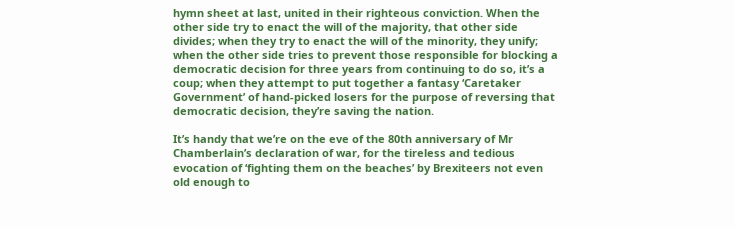hymn sheet at last, united in their righteous conviction. When the other side try to enact the will of the majority, that other side divides; when they try to enact the will of the minority, they unify; when the other side tries to prevent those responsible for blocking a democratic decision for three years from continuing to do so, it’s a coup; when they attempt to put together a fantasy ‘Caretaker Government’ of hand-picked losers for the purpose of reversing that democratic decision, they’re saving the nation.

It’s handy that we’re on the eve of the 80th anniversary of Mr Chamberlain’s declaration of war, for the tireless and tedious evocation of ‘fighting them on the beaches’ by Brexiteers not even old enough to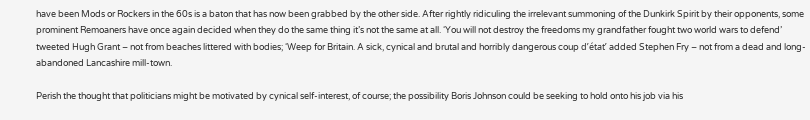have been Mods or Rockers in the 60s is a baton that has now been grabbed by the other side. After rightly ridiculing the irrelevant summoning of the Dunkirk Spirit by their opponents, some prominent Remoaners have once again decided when they do the same thing it’s not the same at all. ‘You will not destroy the freedoms my grandfather fought two world wars to defend’ tweeted Hugh Grant – not from beaches littered with bodies; ‘Weep for Britain. A sick, cynical and brutal and horribly dangerous coup d’état’ added Stephen Fry – not from a dead and long-abandoned Lancashire mill-town.

Perish the thought that politicians might be motivated by cynical self-interest, of course; the possibility Boris Johnson could be seeking to hold onto his job via his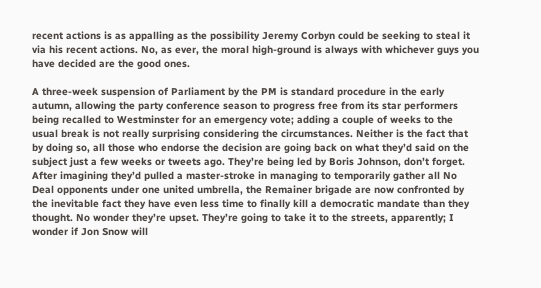recent actions is as appalling as the possibility Jeremy Corbyn could be seeking to steal it via his recent actions. No, as ever, the moral high-ground is always with whichever guys you have decided are the good ones.

A three-week suspension of Parliament by the PM is standard procedure in the early autumn, allowing the party conference season to progress free from its star performers being recalled to Westminster for an emergency vote; adding a couple of weeks to the usual break is not really surprising considering the circumstances. Neither is the fact that by doing so, all those who endorse the decision are going back on what they’d said on the subject just a few weeks or tweets ago. They’re being led by Boris Johnson, don’t forget. After imagining they’d pulled a master-stroke in managing to temporarily gather all No Deal opponents under one united umbrella, the Remainer brigade are now confronted by the inevitable fact they have even less time to finally kill a democratic mandate than they thought. No wonder they’re upset. They’re going to take it to the streets, apparently; I wonder if Jon Snow will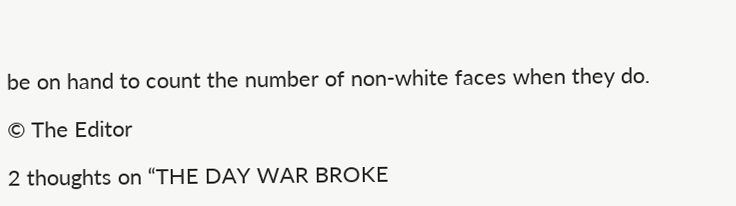be on hand to count the number of non-white faces when they do.

© The Editor

2 thoughts on “THE DAY WAR BROKE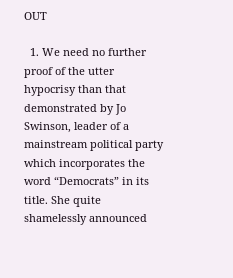OUT

  1. We need no further proof of the utter hypocrisy than that demonstrated by Jo Swinson, leader of a mainstream political party which incorporates the word “Democrats” in its title. She quite shamelessly announced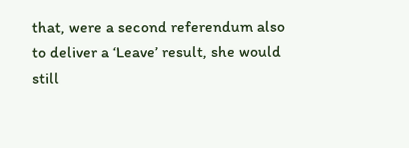that, were a second referendum also to deliver a ‘Leave’ result, she would still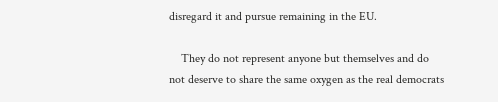disregard it and pursue remaining in the EU.

    They do not represent anyone but themselves and do not deserve to share the same oxygen as the real democrats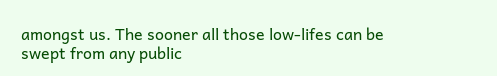amongst us. The sooner all those low-lifes can be swept from any public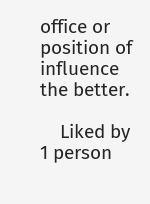office or position of influence the better.

    Liked by 1 person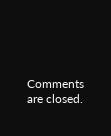Comments are closed.